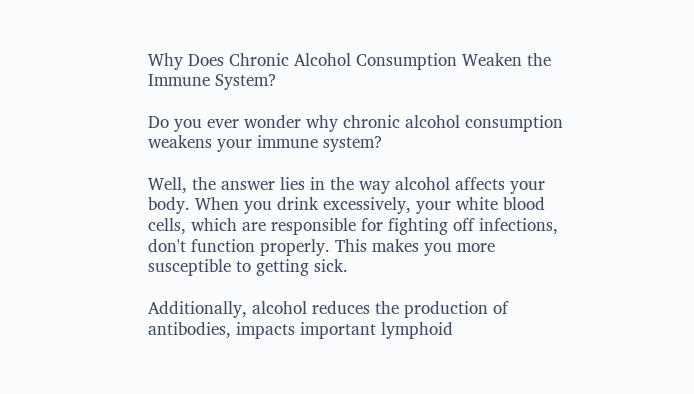Why Does Chronic Alcohol Consumption Weaken the Immune System?

Do you ever wonder why chronic alcohol consumption weakens your immune system?

Well, the answer lies in the way alcohol affects your body. When you drink excessively, your white blood cells, which are responsible for fighting off infections, don't function properly. This makes you more susceptible to getting sick.

Additionally, alcohol reduces the production of antibodies, impacts important lymphoid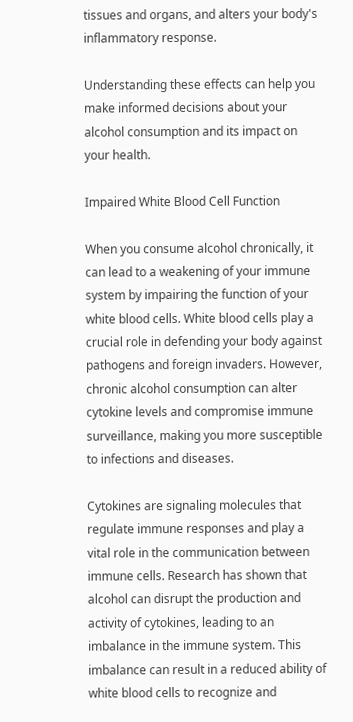tissues and organs, and alters your body's inflammatory response.

Understanding these effects can help you make informed decisions about your alcohol consumption and its impact on your health.

Impaired White Blood Cell Function

When you consume alcohol chronically, it can lead to a weakening of your immune system by impairing the function of your white blood cells. White blood cells play a crucial role in defending your body against pathogens and foreign invaders. However, chronic alcohol consumption can alter cytokine levels and compromise immune surveillance, making you more susceptible to infections and diseases.

Cytokines are signaling molecules that regulate immune responses and play a vital role in the communication between immune cells. Research has shown that alcohol can disrupt the production and activity of cytokines, leading to an imbalance in the immune system. This imbalance can result in a reduced ability of white blood cells to recognize and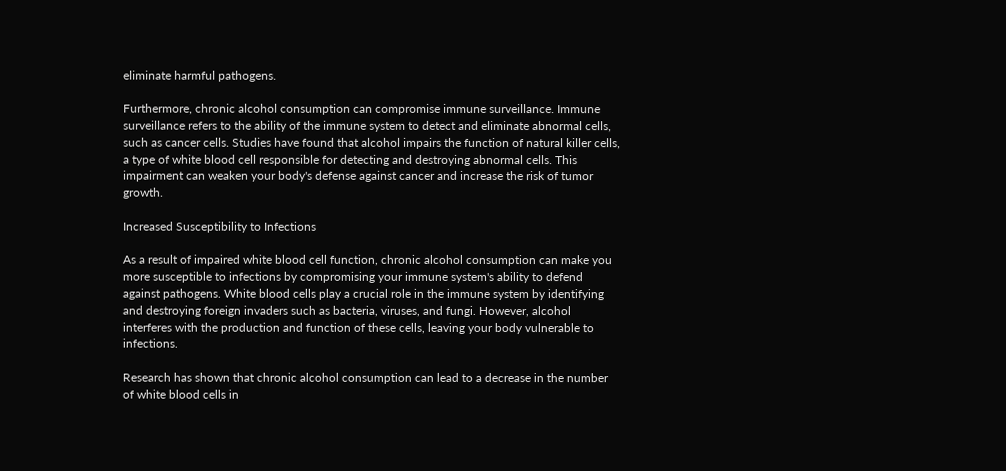eliminate harmful pathogens.

Furthermore, chronic alcohol consumption can compromise immune surveillance. Immune surveillance refers to the ability of the immune system to detect and eliminate abnormal cells, such as cancer cells. Studies have found that alcohol impairs the function of natural killer cells, a type of white blood cell responsible for detecting and destroying abnormal cells. This impairment can weaken your body's defense against cancer and increase the risk of tumor growth.

Increased Susceptibility to Infections

As a result of impaired white blood cell function, chronic alcohol consumption can make you more susceptible to infections by compromising your immune system's ability to defend against pathogens. White blood cells play a crucial role in the immune system by identifying and destroying foreign invaders such as bacteria, viruses, and fungi. However, alcohol interferes with the production and function of these cells, leaving your body vulnerable to infections.

Research has shown that chronic alcohol consumption can lead to a decrease in the number of white blood cells in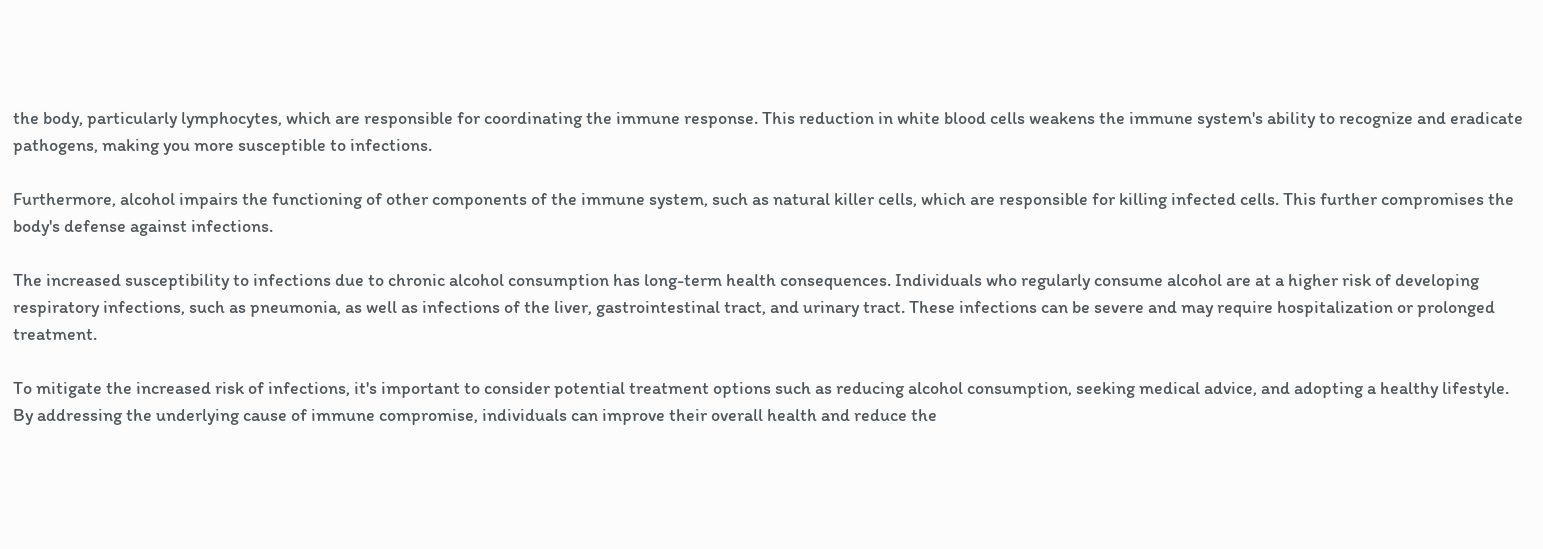the body, particularly lymphocytes, which are responsible for coordinating the immune response. This reduction in white blood cells weakens the immune system's ability to recognize and eradicate pathogens, making you more susceptible to infections.

Furthermore, alcohol impairs the functioning of other components of the immune system, such as natural killer cells, which are responsible for killing infected cells. This further compromises the body's defense against infections.

The increased susceptibility to infections due to chronic alcohol consumption has long-term health consequences. Individuals who regularly consume alcohol are at a higher risk of developing respiratory infections, such as pneumonia, as well as infections of the liver, gastrointestinal tract, and urinary tract. These infections can be severe and may require hospitalization or prolonged treatment.

To mitigate the increased risk of infections, it's important to consider potential treatment options such as reducing alcohol consumption, seeking medical advice, and adopting a healthy lifestyle. By addressing the underlying cause of immune compromise, individuals can improve their overall health and reduce the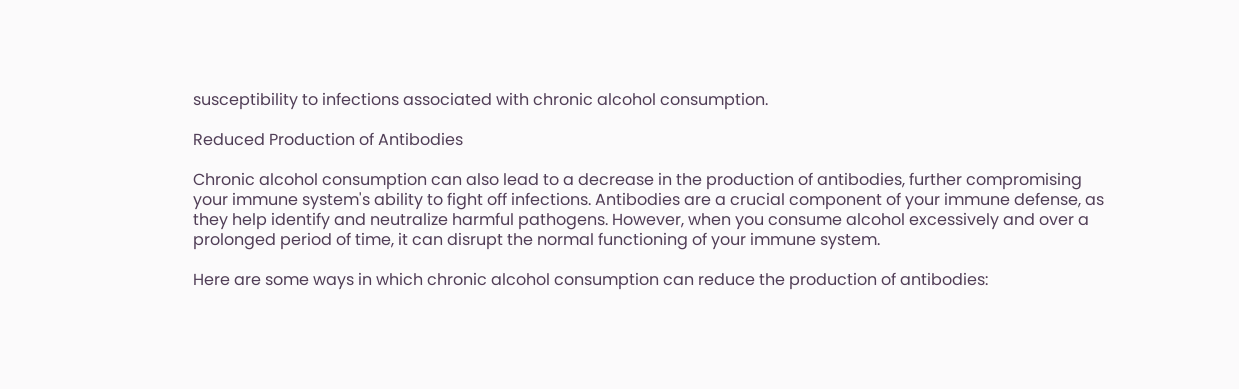susceptibility to infections associated with chronic alcohol consumption.

Reduced Production of Antibodies

Chronic alcohol consumption can also lead to a decrease in the production of antibodies, further compromising your immune system's ability to fight off infections. Antibodies are a crucial component of your immune defense, as they help identify and neutralize harmful pathogens. However, when you consume alcohol excessively and over a prolonged period of time, it can disrupt the normal functioning of your immune system.

Here are some ways in which chronic alcohol consumption can reduce the production of antibodies: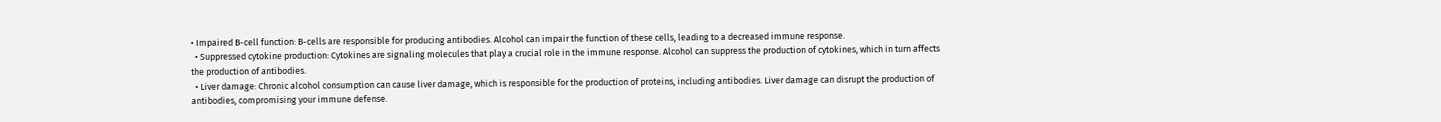• Impaired B-cell function: B-cells are responsible for producing antibodies. Alcohol can impair the function of these cells, leading to a decreased immune response.
  • Suppressed cytokine production: Cytokines are signaling molecules that play a crucial role in the immune response. Alcohol can suppress the production of cytokines, which in turn affects the production of antibodies.
  • Liver damage: Chronic alcohol consumption can cause liver damage, which is responsible for the production of proteins, including antibodies. Liver damage can disrupt the production of antibodies, compromising your immune defense.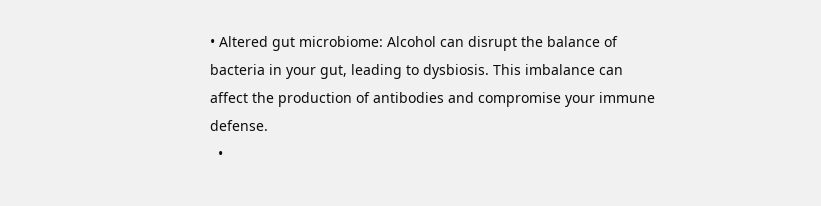• Altered gut microbiome: Alcohol can disrupt the balance of bacteria in your gut, leading to dysbiosis. This imbalance can affect the production of antibodies and compromise your immune defense.
  •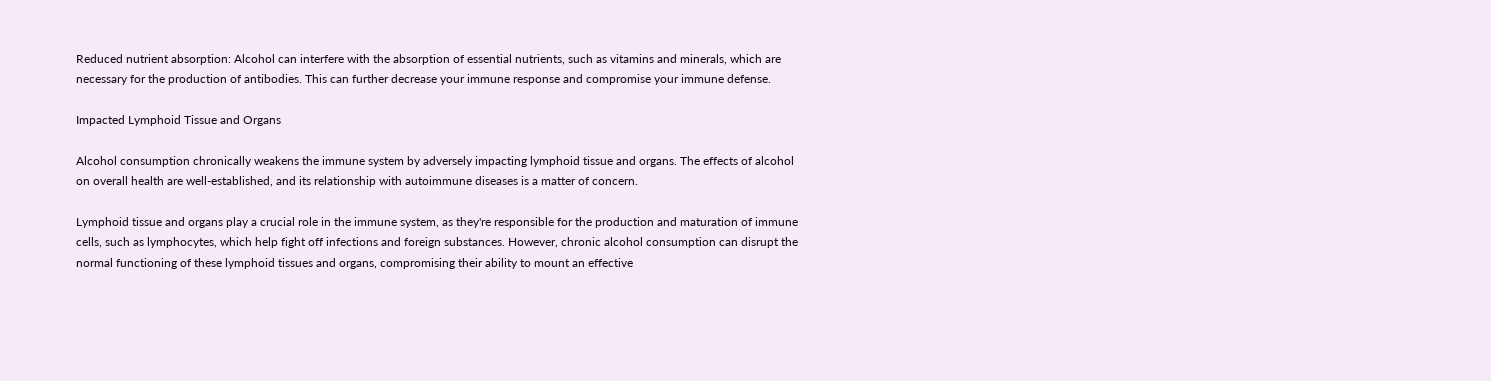Reduced nutrient absorption: Alcohol can interfere with the absorption of essential nutrients, such as vitamins and minerals, which are necessary for the production of antibodies. This can further decrease your immune response and compromise your immune defense.

Impacted Lymphoid Tissue and Organs

Alcohol consumption chronically weakens the immune system by adversely impacting lymphoid tissue and organs. The effects of alcohol on overall health are well-established, and its relationship with autoimmune diseases is a matter of concern.

Lymphoid tissue and organs play a crucial role in the immune system, as they're responsible for the production and maturation of immune cells, such as lymphocytes, which help fight off infections and foreign substances. However, chronic alcohol consumption can disrupt the normal functioning of these lymphoid tissues and organs, compromising their ability to mount an effective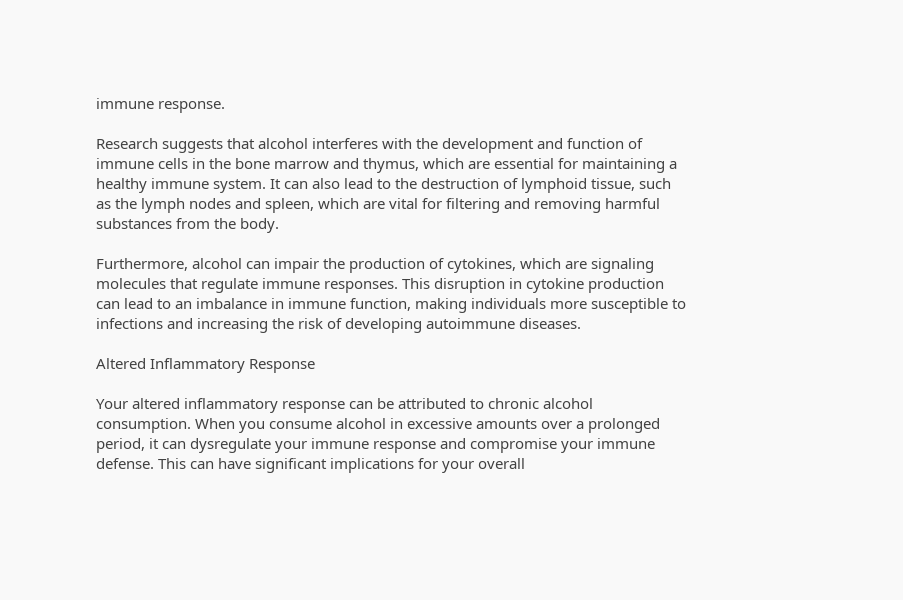immune response.

Research suggests that alcohol interferes with the development and function of immune cells in the bone marrow and thymus, which are essential for maintaining a healthy immune system. It can also lead to the destruction of lymphoid tissue, such as the lymph nodes and spleen, which are vital for filtering and removing harmful substances from the body.

Furthermore, alcohol can impair the production of cytokines, which are signaling molecules that regulate immune responses. This disruption in cytokine production can lead to an imbalance in immune function, making individuals more susceptible to infections and increasing the risk of developing autoimmune diseases.

Altered Inflammatory Response

Your altered inflammatory response can be attributed to chronic alcohol consumption. When you consume alcohol in excessive amounts over a prolonged period, it can dysregulate your immune response and compromise your immune defense. This can have significant implications for your overall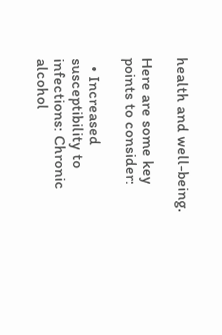health and well-being.

Here are some key points to consider:

  • Increased susceptibility to infections: Chronic alcohol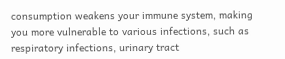consumption weakens your immune system, making you more vulnerable to various infections, such as respiratory infections, urinary tract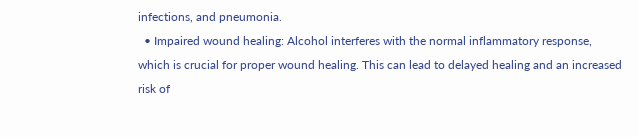infections, and pneumonia.
  • Impaired wound healing: Alcohol interferes with the normal inflammatory response, which is crucial for proper wound healing. This can lead to delayed healing and an increased risk of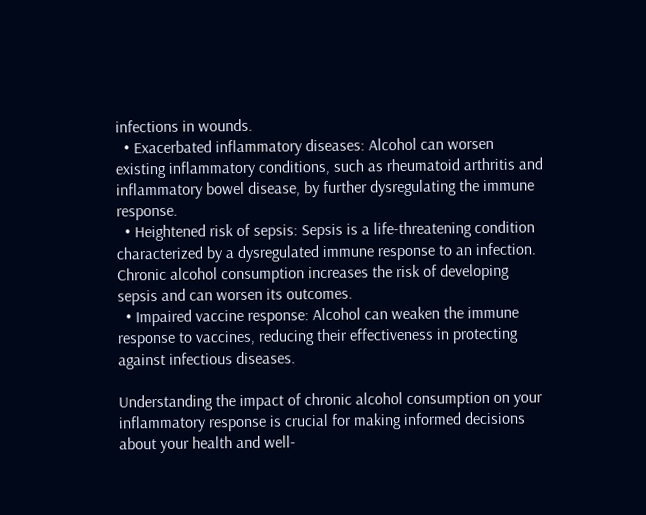infections in wounds.
  • Exacerbated inflammatory diseases: Alcohol can worsen existing inflammatory conditions, such as rheumatoid arthritis and inflammatory bowel disease, by further dysregulating the immune response.
  • Heightened risk of sepsis: Sepsis is a life-threatening condition characterized by a dysregulated immune response to an infection. Chronic alcohol consumption increases the risk of developing sepsis and can worsen its outcomes.
  • Impaired vaccine response: Alcohol can weaken the immune response to vaccines, reducing their effectiveness in protecting against infectious diseases.

Understanding the impact of chronic alcohol consumption on your inflammatory response is crucial for making informed decisions about your health and well-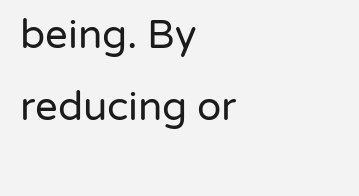being. By reducing or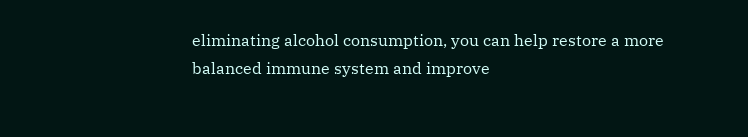eliminating alcohol consumption, you can help restore a more balanced immune system and improve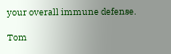your overall immune defense.

Tom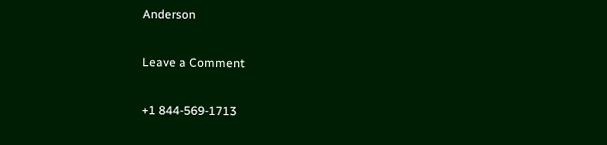Anderson

Leave a Comment

+1 844-569-1713